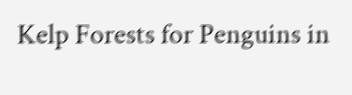Kelp Forests for Penguins in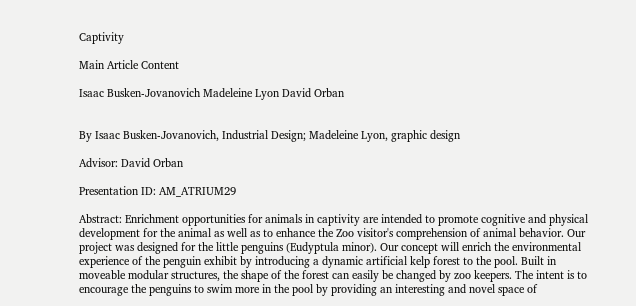Captivity

Main Article Content

Isaac Busken-Jovanovich Madeleine Lyon David Orban


By Isaac Busken-Jovanovich, Industrial Design; Madeleine Lyon, graphic design

Advisor: David Orban

Presentation ID: AM_ATRIUM29

Abstract: Enrichment opportunities for animals in captivity are intended to promote cognitive and physical development for the animal as well as to enhance the Zoo visitor's comprehension of animal behavior. Our project was designed for the little penguins (Eudyptula minor). Our concept will enrich the environmental experience of the penguin exhibit by introducing a dynamic artificial kelp forest to the pool. Built in moveable modular structures, the shape of the forest can easily be changed by zoo keepers. The intent is to encourage the penguins to swim more in the pool by providing an interesting and novel space of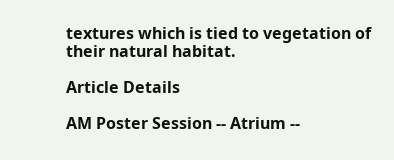textures which is tied to vegetation of their natural habitat.

Article Details

AM Poster Session -- Atrium --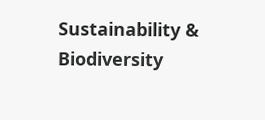Sustainability & Biodiversity